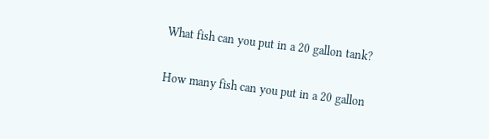What fish can you put in a 20 gallon tank?

How many fish can you put in a 20 gallon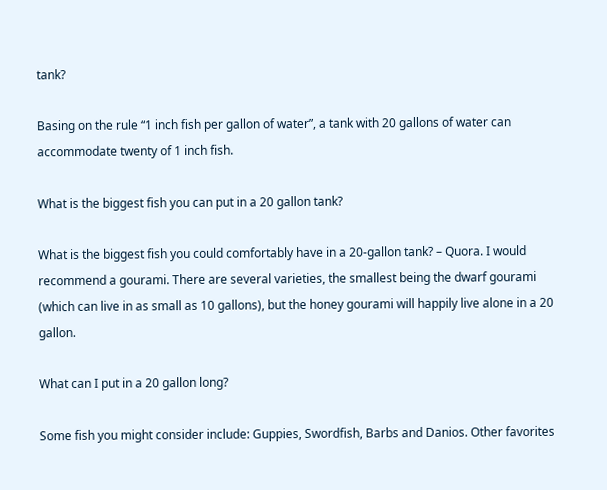tank?

Basing on the rule “1 inch fish per gallon of water”, a tank with 20 gallons of water can accommodate twenty of 1 inch fish.

What is the biggest fish you can put in a 20 gallon tank?

What is the biggest fish you could comfortably have in a 20-gallon tank? – Quora. I would recommend a gourami. There are several varieties, the smallest being the dwarf gourami (which can live in as small as 10 gallons), but the honey gourami will happily live alone in a 20 gallon.

What can I put in a 20 gallon long?

Some fish you might consider include: Guppies, Swordfish, Barbs and Danios. Other favorites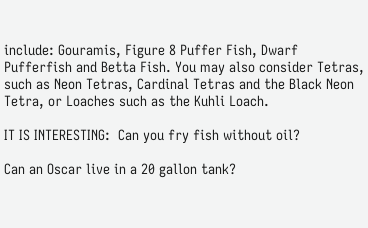include: Gouramis, Figure 8 Puffer Fish, Dwarf Pufferfish and Betta Fish. You may also consider Tetras, such as Neon Tetras, Cardinal Tetras and the Black Neon Tetra, or Loaches such as the Kuhli Loach.

IT IS INTERESTING:  Can you fry fish without oil?

Can an Oscar live in a 20 gallon tank?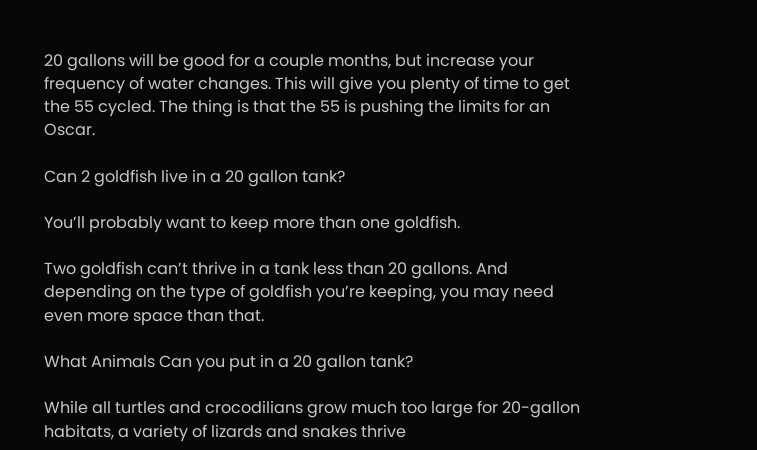20 gallons will be good for a couple months, but increase your frequency of water changes. This will give you plenty of time to get the 55 cycled. The thing is that the 55 is pushing the limits for an Oscar.

Can 2 goldfish live in a 20 gallon tank?

You’ll probably want to keep more than one goldfish.

Two goldfish can’t thrive in a tank less than 20 gallons. And depending on the type of goldfish you’re keeping, you may need even more space than that.

What Animals Can you put in a 20 gallon tank?

While all turtles and crocodilians grow much too large for 20-gallon habitats, a variety of lizards and snakes thrive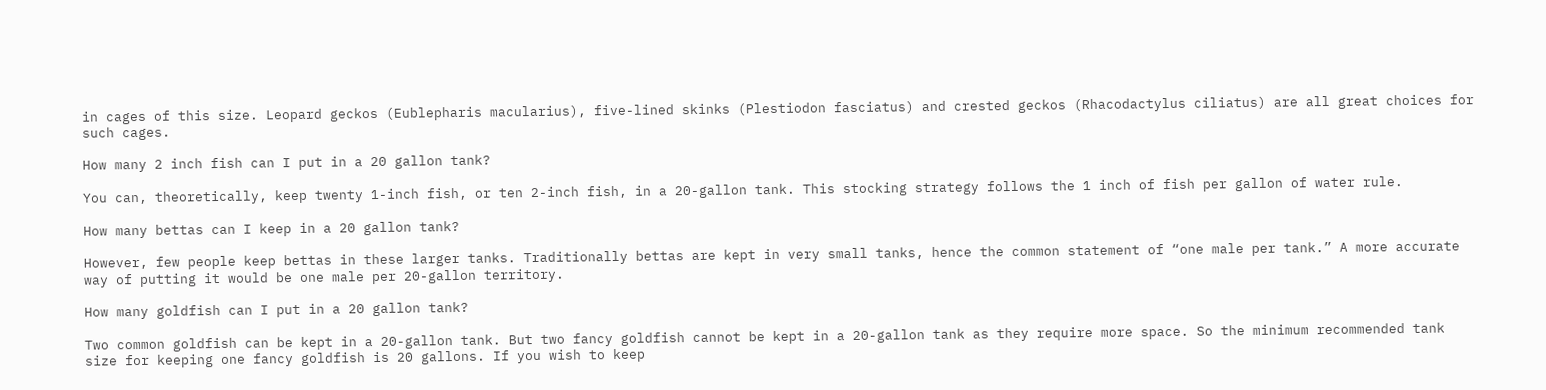in cages of this size. Leopard geckos (Eublepharis macularius), five-lined skinks (Plestiodon fasciatus) and crested geckos (Rhacodactylus ciliatus) are all great choices for such cages.

How many 2 inch fish can I put in a 20 gallon tank?

You can, theoretically, keep twenty 1-inch fish, or ten 2-inch fish, in a 20-gallon tank. This stocking strategy follows the 1 inch of fish per gallon of water rule.

How many bettas can I keep in a 20 gallon tank?

However, few people keep bettas in these larger tanks. Traditionally bettas are kept in very small tanks, hence the common statement of “one male per tank.” A more accurate way of putting it would be one male per 20-gallon territory.

How many goldfish can I put in a 20 gallon tank?

Two common goldfish can be kept in a 20-gallon tank. But two fancy goldfish cannot be kept in a 20-gallon tank as they require more space. So the minimum recommended tank size for keeping one fancy goldfish is 20 gallons. If you wish to keep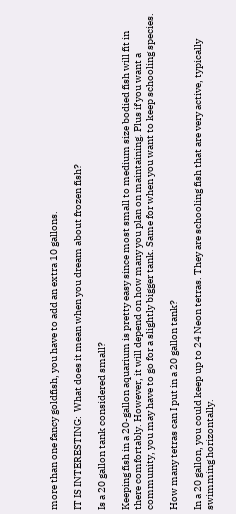more than one fancy goldfish, you have to add an extra 10 gallons.

IT IS INTERESTING:  What does it mean when you dream about frozen fish?

Is a 20 gallon tank considered small?

Keeping fish in a 20-gallon aquarium is pretty easy since most small to medium size bodied fish will fit in there comfortably. However, it will depend on how many you plan on maintaining. Plus if you want a community, you may have to go for a slightly bigger tank. Same for when you want to keep schooling species.

How many tetras can I put in a 20 gallon tank?

In a 20 gallon, you could keep up to 24 Neon tetras. They are schooling fish that are very active, typically swimming horizontally.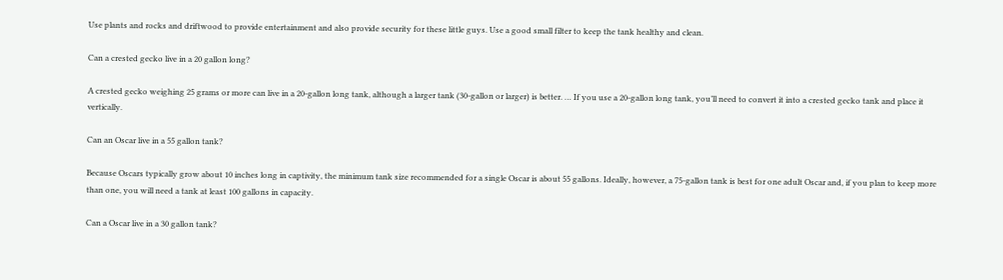Use plants and rocks and driftwood to provide entertainment and also provide security for these little guys. Use a good small filter to keep the tank healthy and clean.

Can a crested gecko live in a 20 gallon long?

A crested gecko weighing 25 grams or more can live in a 20-gallon long tank, although a larger tank (30-gallon or larger) is better. … If you use a 20-gallon long tank, you’ll need to convert it into a crested gecko tank and place it vertically.

Can an Oscar live in a 55 gallon tank?

Because Oscars typically grow about 10 inches long in captivity, the minimum tank size recommended for a single Oscar is about 55 gallons. Ideally, however, a 75-gallon tank is best for one adult Oscar and, if you plan to keep more than one, you will need a tank at least 100 gallons in capacity.

Can a Oscar live in a 30 gallon tank?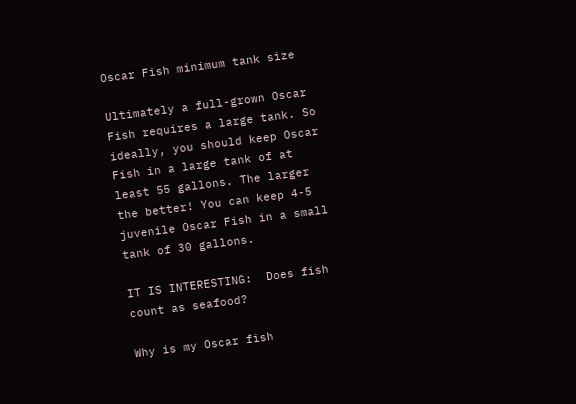Oscar Fish minimum tank size

Ultimately a full-grown Oscar Fish requires a large tank. So ideally, you should keep Oscar Fish in a large tank of at least 55 gallons. The larger the better! You can keep 4-5 juvenile Oscar Fish in a small tank of 30 gallons.

IT IS INTERESTING:  Does fish count as seafood?

Why is my Oscar fish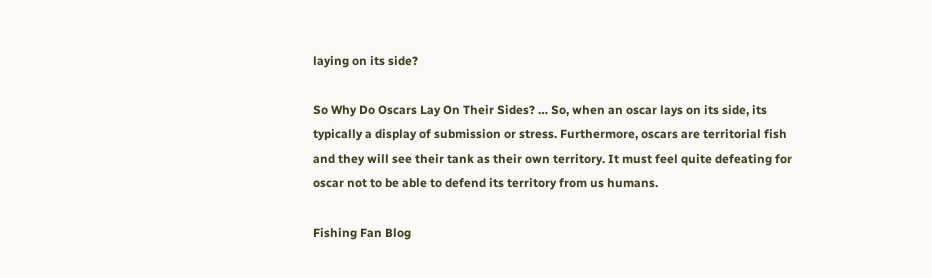laying on its side?

So Why Do Oscars Lay On Their Sides? … So, when an oscar lays on its side, its typically a display of submission or stress. Furthermore, oscars are territorial fish and they will see their tank as their own territory. It must feel quite defeating for oscar not to be able to defend its territory from us humans.

Fishing Fan Blog